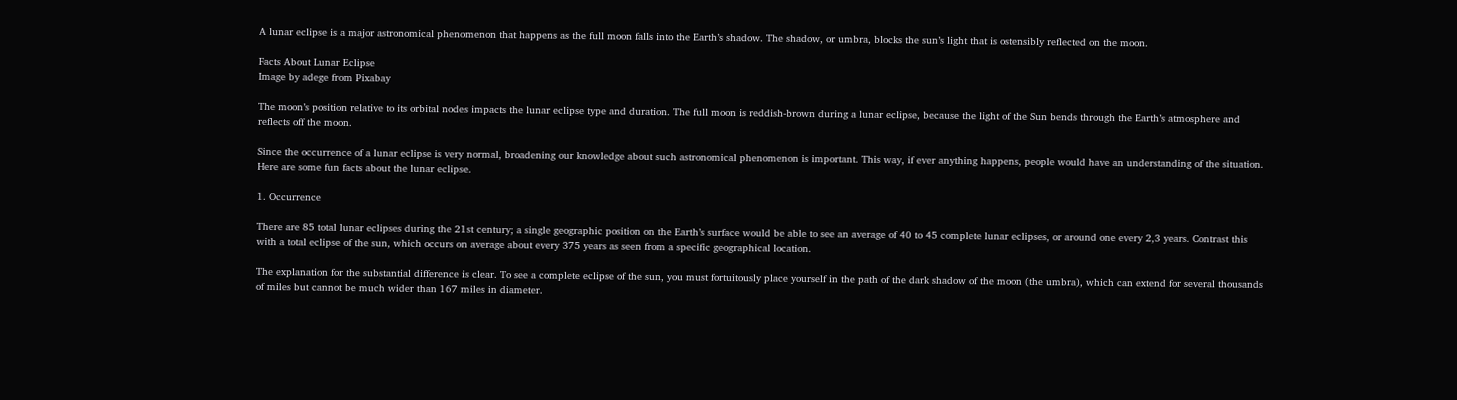A lunar eclipse is a major astronomical phenomenon that happens as the full moon falls into the Earth’s shadow. The shadow, or umbra, blocks the sun’s light that is ostensibly reflected on the moon.

Facts About Lunar Eclipse
Image by adege from Pixabay

The moon’s position relative to its orbital nodes impacts the lunar eclipse type and duration. The full moon is reddish-brown during a lunar eclipse, because the light of the Sun bends through the Earth’s atmosphere and reflects off the moon.

Since the occurrence of a lunar eclipse is very normal, broadening our knowledge about such astronomical phenomenon is important. This way, if ever anything happens, people would have an understanding of the situation. Here are some fun facts about the lunar eclipse.

1. Occurrence

There are 85 total lunar eclipses during the 21st century; a single geographic position on the Earth’s surface would be able to see an average of 40 to 45 complete lunar eclipses, or around one every 2,3 years. Contrast this with a total eclipse of the sun, which occurs on average about every 375 years as seen from a specific geographical location.

The explanation for the substantial difference is clear. To see a complete eclipse of the sun, you must fortuitously place yourself in the path of the dark shadow of the moon (the umbra), which can extend for several thousands of miles but cannot be much wider than 167 miles in diameter.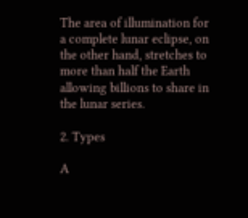The area of illumination for a complete lunar eclipse, on the other hand, stretches to more than half the Earth allowing billions to share in the lunar series.

2. Types

A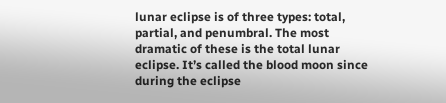lunar eclipse is of three types: total, partial, and penumbral. The most dramatic of these is the total lunar eclipse. It’s called the blood moon since during the eclipse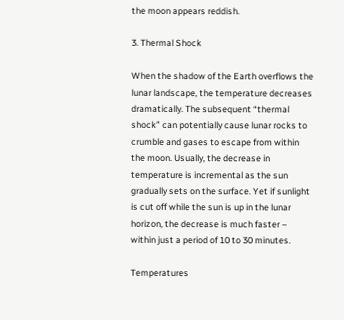the moon appears reddish.

3. Thermal Shock

When the shadow of the Earth overflows the lunar landscape, the temperature decreases dramatically. The subsequent “thermal shock” can potentially cause lunar rocks to crumble and gases to escape from within the moon. Usually, the decrease in temperature is incremental as the sun gradually sets on the surface. Yet if sunlight is cut off while the sun is up in the lunar horizon, the decrease is much faster – within just a period of 10 to 30 minutes.

Temperatures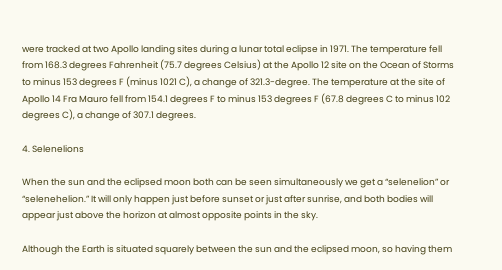were tracked at two Apollo landing sites during a lunar total eclipse in 1971. The temperature fell from 168.3 degrees Fahrenheit (75.7 degrees Celsius) at the Apollo 12 site on the Ocean of Storms to minus 153 degrees F (minus 1021 C), a change of 321.3-degree. The temperature at the site of Apollo 14 Fra Mauro fell from 154.1 degrees F to minus 153 degrees F (67.8 degrees C to minus 102 degrees C), a change of 307.1 degrees.

4. Selenelions

When the sun and the eclipsed moon both can be seen simultaneously we get a “selenelion” or “selenehelion.” It will only happen just before sunset or just after sunrise, and both bodies will appear just above the horizon at almost opposite points in the sky.

Although the Earth is situated squarely between the sun and the eclipsed moon, so having them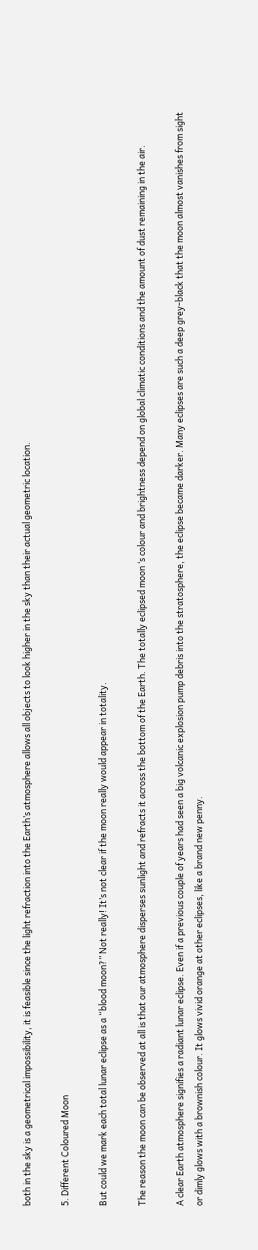both in the sky is a geometrical impossibility, it is feasible since the light refraction into the Earth’s atmosphere allows all objects to look higher in the sky than their actual geometric location.

5. Different Coloured Moon

But could we mark each total lunar eclipse as a “blood moon?” Not really! It’s not clear if the moon really would appear in totality.

The reason the moon can be observed at all is that our atmosphere disperses sunlight and refracts it across the bottom of the Earth. The totally eclipsed moon ‘s colour and brightness depend on global climatic conditions and the amount of dust remaining in the air.

A clear Earth atmosphere signifies a radiant lunar eclipse. Even if a previous couple of years had seen a big volcanic explosion pump debris into the stratosphere, the eclipse became darker. Many eclipses are such a deep grey-black that the moon almost vanishes from sight or dimly glows with a brownish colour. It glows vivid orange at other eclipses, like a brand new penny.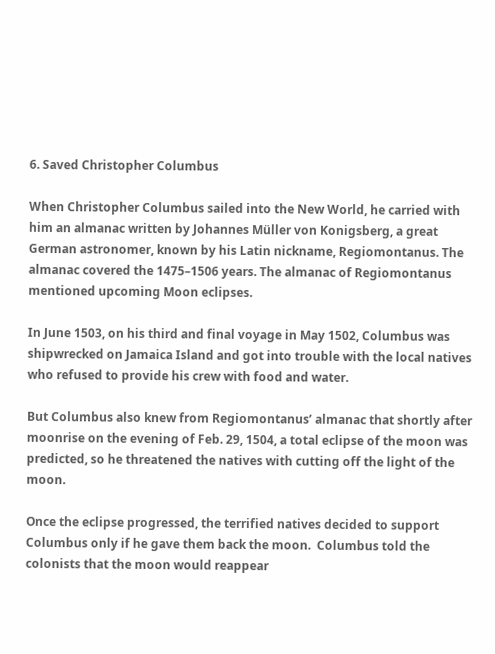6. Saved Christopher Columbus

When Christopher Columbus sailed into the New World, he carried with him an almanac written by Johannes Müller von Konigsberg, a great German astronomer, known by his Latin nickname, Regiomontanus. The almanac covered the 1475–1506 years. The almanac of Regiomontanus mentioned upcoming Moon eclipses.

In June 1503, on his third and final voyage in May 1502, Columbus was shipwrecked on Jamaica Island and got into trouble with the local natives who refused to provide his crew with food and water.

But Columbus also knew from Regiomontanus’ almanac that shortly after moonrise on the evening of Feb. 29, 1504, a total eclipse of the moon was predicted, so he threatened the natives with cutting off the light of the moon.

Once the eclipse progressed, the terrified natives decided to support Columbus only if he gave them back the moon.  Columbus told the colonists that the moon would reappear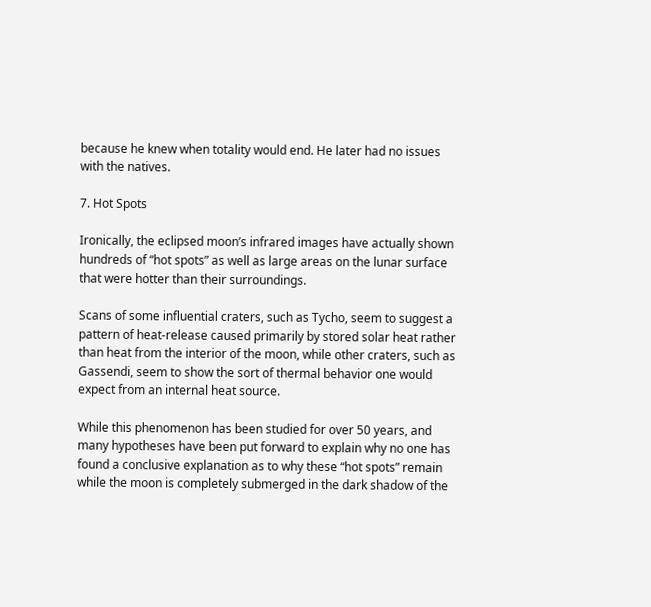because he knew when totality would end. He later had no issues with the natives.

7. Hot Spots

Ironically, the eclipsed moon’s infrared images have actually shown hundreds of “hot spots” as well as large areas on the lunar surface that were hotter than their surroundings.

Scans of some influential craters, such as Tycho, seem to suggest a pattern of heat-release caused primarily by stored solar heat rather than heat from the interior of the moon, while other craters, such as Gassendi, seem to show the sort of thermal behavior one would expect from an internal heat source.

While this phenomenon has been studied for over 50 years, and many hypotheses have been put forward to explain why no one has found a conclusive explanation as to why these “hot spots” remain while the moon is completely submerged in the dark shadow of the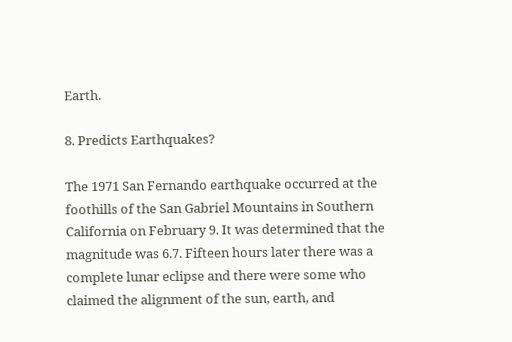Earth.

8. Predicts Earthquakes?

The 1971 San Fernando earthquake occurred at the foothills of the San Gabriel Mountains in Southern California on February 9. It was determined that the magnitude was 6.7. Fifteen hours later there was a complete lunar eclipse and there were some who claimed the alignment of the sun, earth, and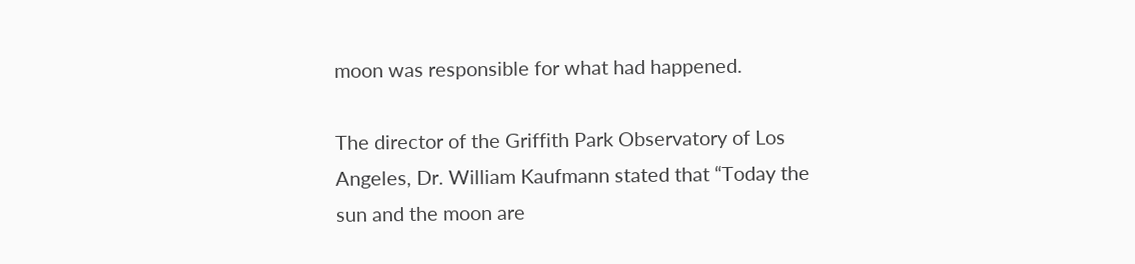moon was responsible for what had happened.

The director of the Griffith Park Observatory of Los Angeles, Dr. William Kaufmann stated that “Today the sun and the moon are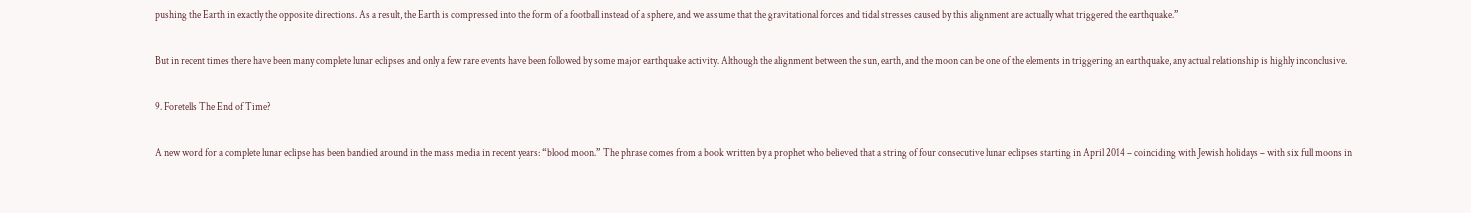pushing the Earth in exactly the opposite directions. As a result, the Earth is compressed into the form of a football instead of a sphere, and we assume that the gravitational forces and tidal stresses caused by this alignment are actually what triggered the earthquake.”

But in recent times there have been many complete lunar eclipses and only a few rare events have been followed by some major earthquake activity. Although the alignment between the sun, earth, and the moon can be one of the elements in triggering an earthquake, any actual relationship is highly inconclusive.

9. Foretells The End of Time?

A new word for a complete lunar eclipse has been bandied around in the mass media in recent years: “blood moon.” The phrase comes from a book written by a prophet who believed that a string of four consecutive lunar eclipses starting in April 2014 – coinciding with Jewish holidays – with six full moons in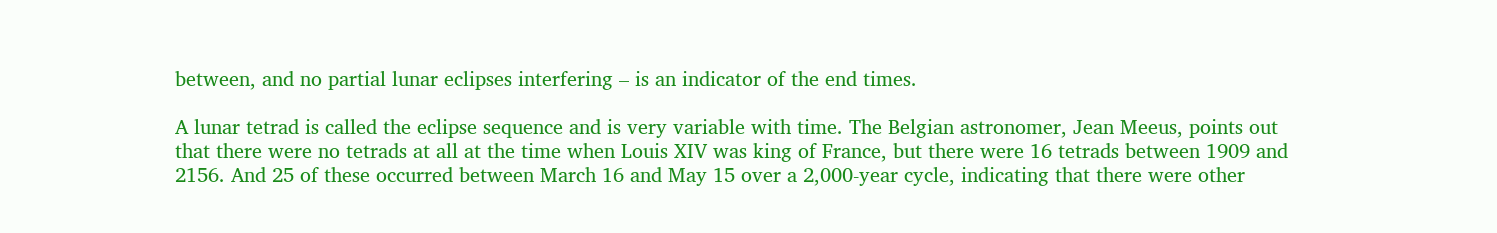between, and no partial lunar eclipses interfering – is an indicator of the end times.

A lunar tetrad is called the eclipse sequence and is very variable with time. The Belgian astronomer, Jean Meeus, points out that there were no tetrads at all at the time when Louis XIV was king of France, but there were 16 tetrads between 1909 and 2156. And 25 of these occurred between March 16 and May 15 over a 2,000-year cycle, indicating that there were other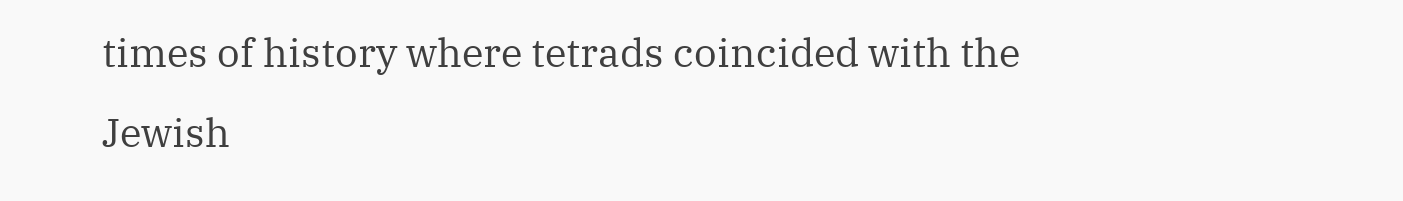times of history where tetrads coincided with the Jewish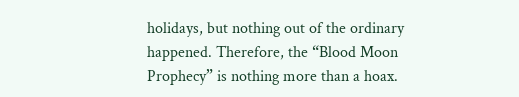holidays, but nothing out of the ordinary happened. Therefore, the “Blood Moon Prophecy” is nothing more than a hoax.